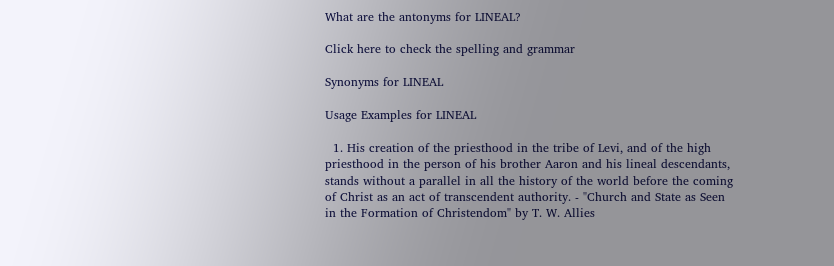What are the antonyms for LINEAL?

Click here to check the spelling and grammar

Synonyms for LINEAL

Usage Examples for LINEAL

  1. His creation of the priesthood in the tribe of Levi, and of the high priesthood in the person of his brother Aaron and his lineal descendants, stands without a parallel in all the history of the world before the coming of Christ as an act of transcendent authority. - "Church and State as Seen in the Formation of Christendom" by T. W. Allies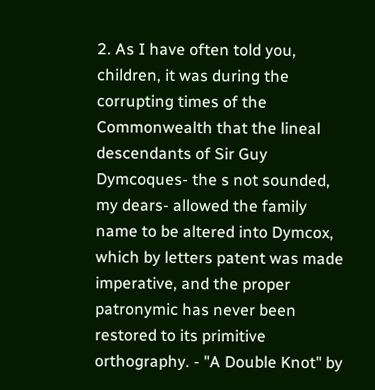2. As I have often told you, children, it was during the corrupting times of the Commonwealth that the lineal descendants of Sir Guy Dymcoques- the s not sounded, my dears- allowed the family name to be altered into Dymcox, which by letters patent was made imperative, and the proper patronymic has never been restored to its primitive orthography. - "A Double Knot" by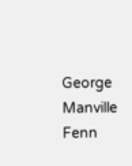George Manville Fenn